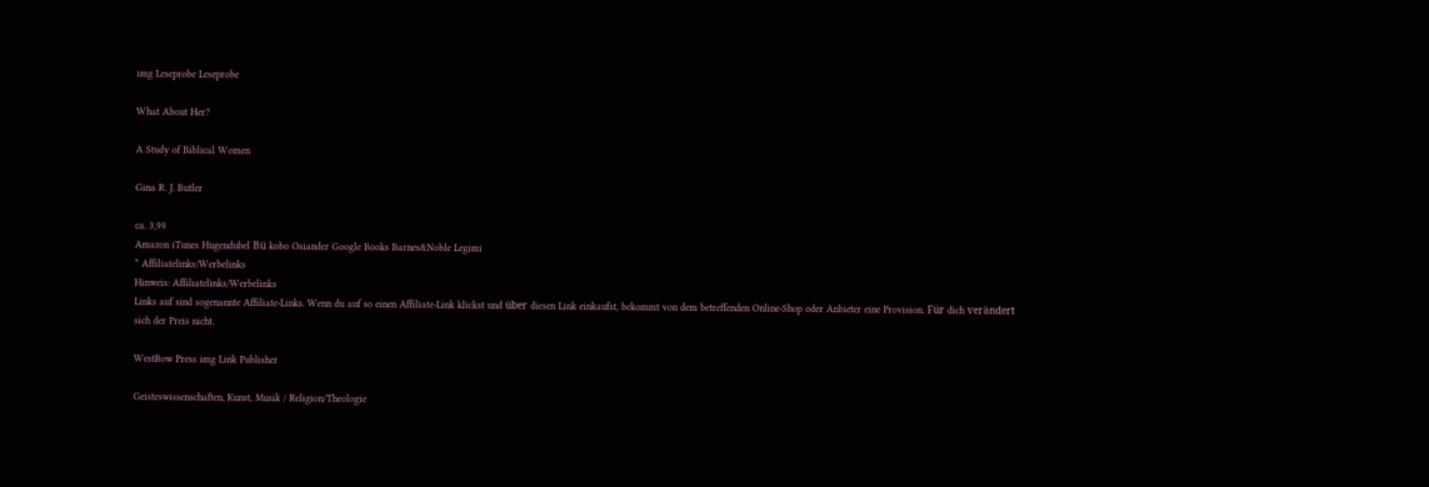img Leseprobe Leseprobe

What About Her?

A Study of Biblical Women

Gina R. J. Butler

ca. 3,99
Amazon iTunes Hugendubel Bü kobo Osiander Google Books Barnes&Noble Legimi
* Affiliatelinks/Werbelinks
Hinweis: Affiliatelinks/Werbelinks
Links auf sind sogenannte Affiliate-Links. Wenn du auf so einen Affiliate-Link klickst und über diesen Link einkaufst, bekommt von dem betreffenden Online-Shop oder Anbieter eine Provision. Für dich verändert sich der Preis nicht.

WestBow Press img Link Publisher

Geisteswissenschaften, Kunst, Musik / Religion/Theologie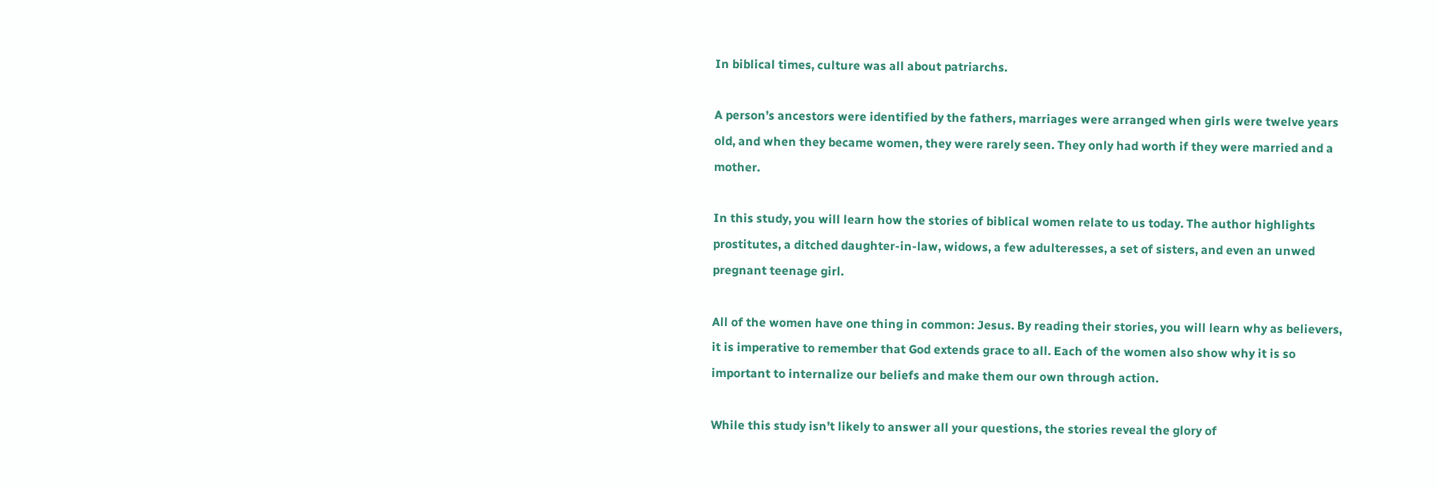In biblical times, culture was all about patriarchs.

A person’s ancestors were identified by the fathers, marriages were arranged when girls were twelve years old, and when they became women, they were rarely seen. They only had worth if they were married and a mother.

In this study, you will learn how the stories of biblical women relate to us today. The author highlights prostitutes, a ditched daughter-in-law, widows, a few adulteresses, a set of sisters, and even an unwed pregnant teenage girl.

All of the women have one thing in common: Jesus. By reading their stories, you will learn why as believers, it is imperative to remember that God extends grace to all. Each of the women also show why it is so important to internalize our beliefs and make them our own through action.

While this study isn’t likely to answer all your questions, the stories reveal the glory of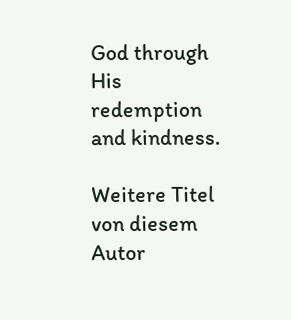God through His redemption and kindness.

Weitere Titel von diesem Autor